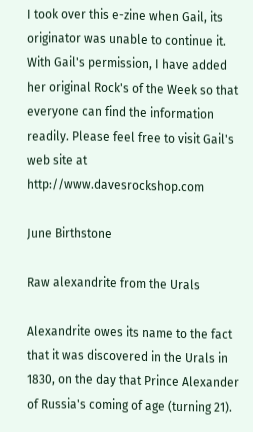I took over this e-zine when Gail, its originator was unable to continue it. With Gail's permission, I have added her original Rock's of the Week so that everyone can find the information readily. Please feel free to visit Gail's web site at http://www.davesrockshop.com

June Birthstone

Raw alexandrite from the Urals

Alexandrite owes its name to the fact that it was discovered in the Urals in 1830, on the day that Prince Alexander of Russia's coming of age (turning 21).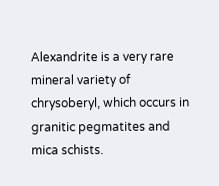Alexandrite is a very rare mineral variety of chrysoberyl, which occurs in granitic pegmatites and mica schists.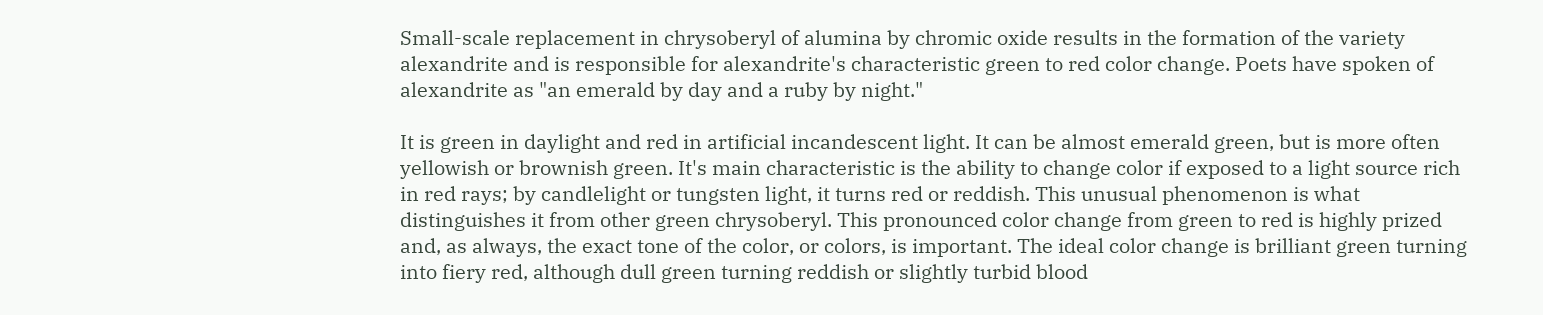Small-scale replacement in chrysoberyl of alumina by chromic oxide results in the formation of the variety alexandrite and is responsible for alexandrite's characteristic green to red color change. Poets have spoken of alexandrite as "an emerald by day and a ruby by night."

It is green in daylight and red in artificial incandescent light. It can be almost emerald green, but is more often yellowish or brownish green. It's main characteristic is the ability to change color if exposed to a light source rich in red rays; by candlelight or tungsten light, it turns red or reddish. This unusual phenomenon is what distinguishes it from other green chrysoberyl. This pronounced color change from green to red is highly prized and, as always, the exact tone of the color, or colors, is important. The ideal color change is brilliant green turning into fiery red, although dull green turning reddish or slightly turbid blood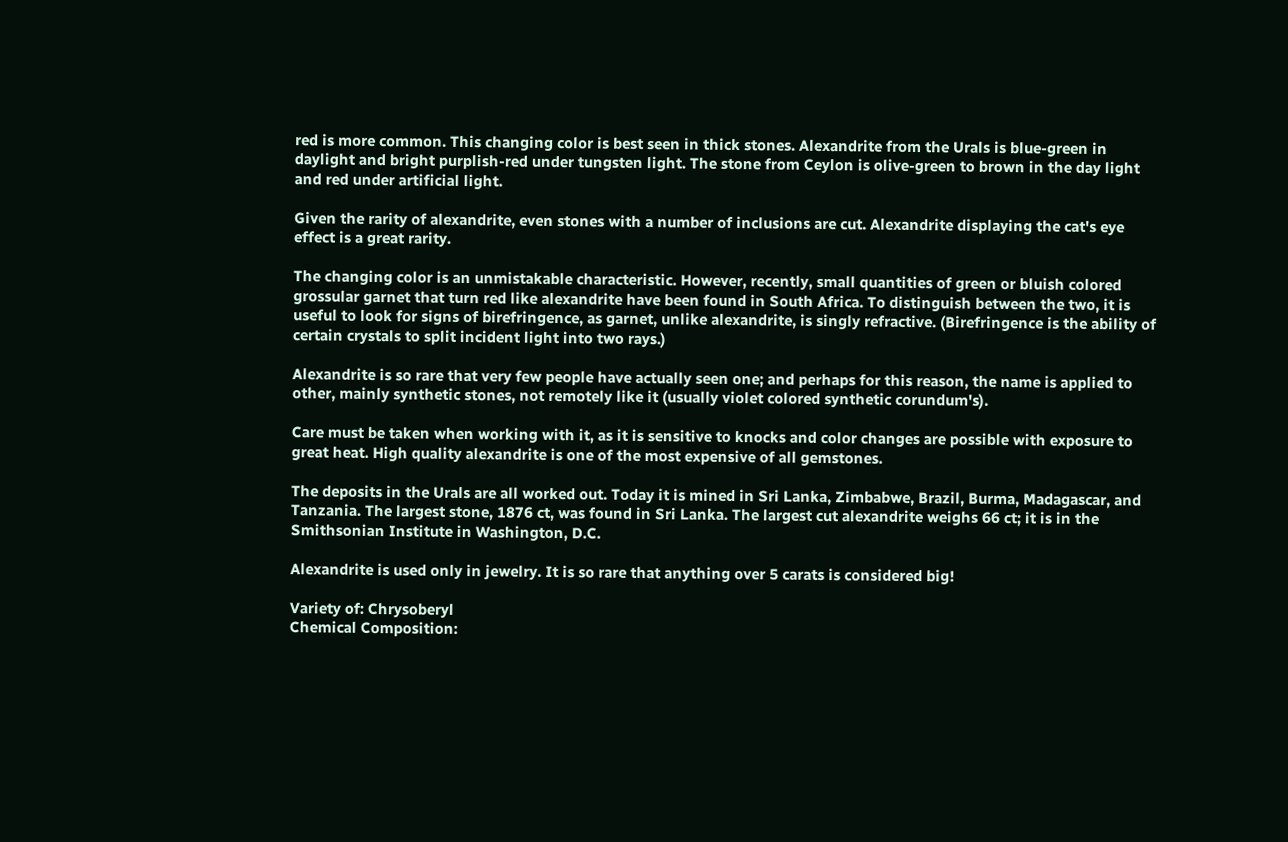red is more common. This changing color is best seen in thick stones. Alexandrite from the Urals is blue-green in daylight and bright purplish-red under tungsten light. The stone from Ceylon is olive-green to brown in the day light and red under artificial light.

Given the rarity of alexandrite, even stones with a number of inclusions are cut. Alexandrite displaying the cat's eye effect is a great rarity.

The changing color is an unmistakable characteristic. However, recently, small quantities of green or bluish colored grossular garnet that turn red like alexandrite have been found in South Africa. To distinguish between the two, it is useful to look for signs of birefringence, as garnet, unlike alexandrite, is singly refractive. (Birefringence is the ability of certain crystals to split incident light into two rays.)

Alexandrite is so rare that very few people have actually seen one; and perhaps for this reason, the name is applied to other, mainly synthetic stones, not remotely like it (usually violet colored synthetic corundum's).

Care must be taken when working with it, as it is sensitive to knocks and color changes are possible with exposure to great heat. High quality alexandrite is one of the most expensive of all gemstones.

The deposits in the Urals are all worked out. Today it is mined in Sri Lanka, Zimbabwe, Brazil, Burma, Madagascar, and Tanzania. The largest stone, 1876 ct, was found in Sri Lanka. The largest cut alexandrite weighs 66 ct; it is in the Smithsonian Institute in Washington, D.C.

Alexandrite is used only in jewelry. It is so rare that anything over 5 carats is considered big!

Variety of: Chrysoberyl
Chemical Composition: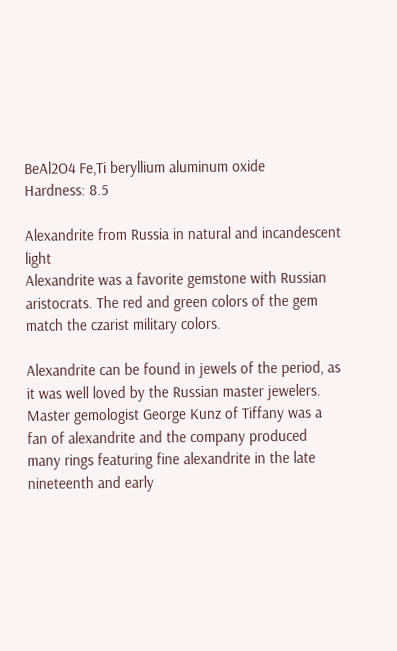BeAl2O4 Fe,Ti beryllium aluminum oxide
Hardness: 8.5

Alexandrite from Russia in natural and incandescent light
Alexandrite was a favorite gemstone with Russian aristocrats. The red and green colors of the gem match the czarist military colors.

Alexandrite can be found in jewels of the period, as it was well loved by the Russian master jewelers. Master gemologist George Kunz of Tiffany was a fan of alexandrite and the company produced many rings featuring fine alexandrite in the late nineteenth and early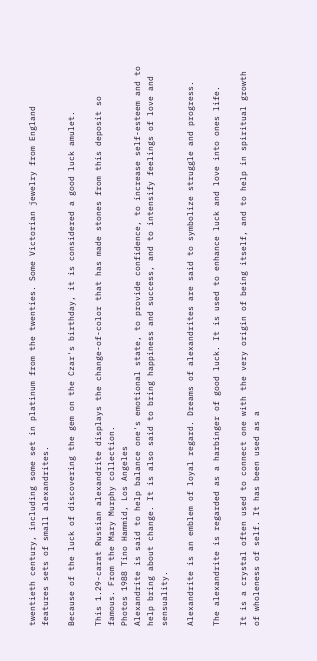twentieth century, including some set in platinum from the twenties. Some Victorian jewelry from England features sets of small alexandrites.

Because of the luck of discovering the gem on the Czar's birthday, it is considered a good luck amulet.

This 1.29-carat Russian alexandrite displays the change-of-color that has made stones from this deposit so famous. From the Mary Murphy collection.
Photos 1988 Tino Hammid, Los Angeles
Alexandrite is said to help balance one's emotional state, to provide confidence, to increase self-esteem and to help bring about change. It is also said to bring happiness and success, and to intensify feelings of love and sensuality.

Alexandrite is an emblem of loyal regard. Dreams of alexandrites are said to symbolize struggle and progress.

The alexandrite is regarded as a harbinger of good luck. It is used to enhance luck and love into ones life.

It is a crystal often used to connect one with the very origin of being itself, and to help in spiritual growth of wholeness of self. It has been used as a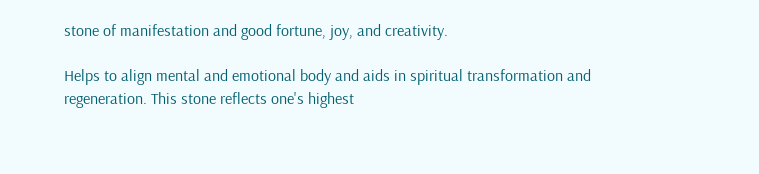stone of manifestation and good fortune, joy, and creativity.

Helps to align mental and emotional body and aids in spiritual transformation and regeneration. This stone reflects one's highest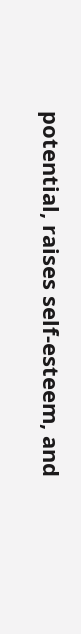potential, raises self-esteem, and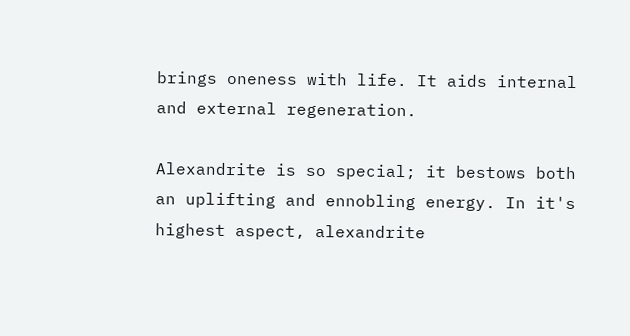brings oneness with life. It aids internal and external regeneration.

Alexandrite is so special; it bestows both an uplifting and ennobling energy. In it's highest aspect, alexandrite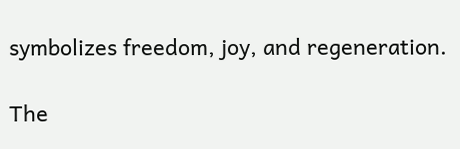symbolizes freedom, joy, and regeneration.

The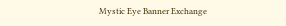Mystic Eye Banner Exchange